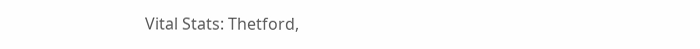Vital Stats: Thetford,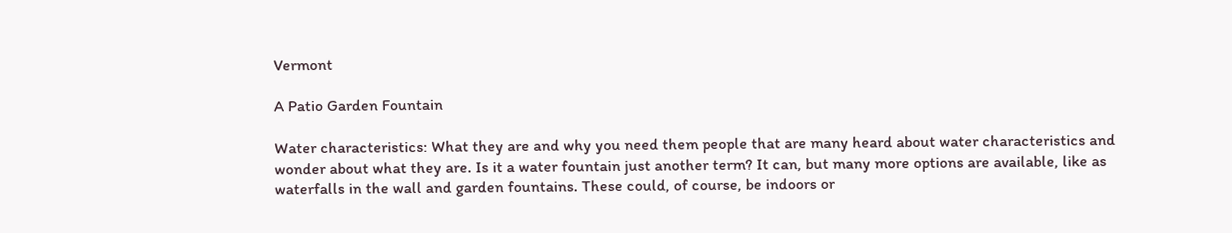Vermont

A Patio Garden Fountain

Water characteristics: What they are and why you need them people that are many heard about water characteristics and wonder about what they are. Is it a water fountain just another term? It can, but many more options are available, like as waterfalls in the wall and garden fountains. These could, of course, be indoors or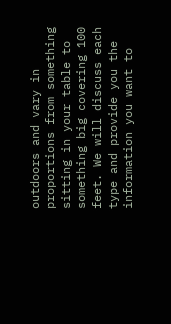outdoors and vary in proportions from something sitting in your table to something big covering 100 feet. We will discuss each type and provide you the information you want to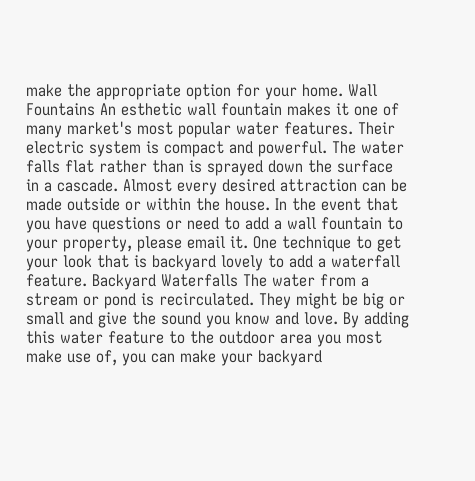make the appropriate option for your home. Wall Fountains An esthetic wall fountain makes it one of many market's most popular water features. Their electric system is compact and powerful. The water falls flat rather than is sprayed down the surface in a cascade. Almost every desired attraction can be made outside or within the house. In the event that you have questions or need to add a wall fountain to your property, please email it. One technique to get your look that is backyard lovely to add a waterfall feature. Backyard Waterfalls The water from a stream or pond is recirculated. They might be big or small and give the sound you know and love. By adding this water feature to the outdoor area you most make use of, you can make your backyard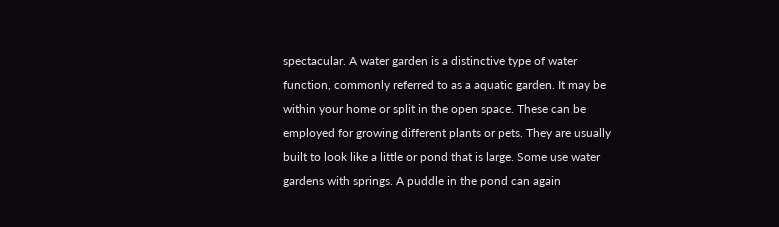spectacular. A water garden is a distinctive type of water function, commonly referred to as a aquatic garden. It may be within your home or split in the open space. These can be employed for growing different plants or pets. They are usually built to look like a little or pond that is large. Some use water gardens with springs. A puddle in the pond can again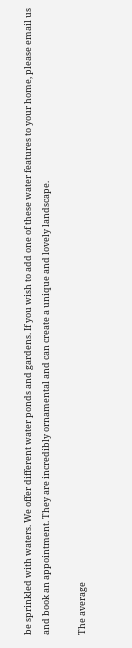be sprinkled with waters. We offer different water ponds and gardens. If you wish to add one of these water features to your home, please email us and book an appointment. They are incredibly ornamental and can create a unique and lovely landscape.

The average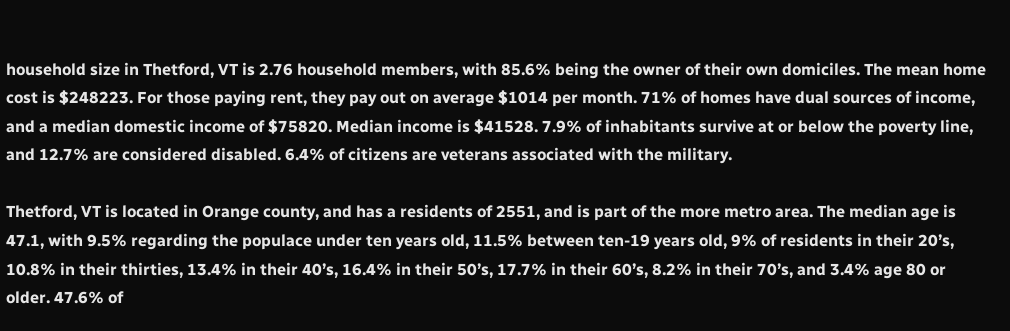household size in Thetford, VT is 2.76 household members, with 85.6% being the owner of their own domiciles. The mean home cost is $248223. For those paying rent, they pay out on average $1014 per month. 71% of homes have dual sources of income, and a median domestic income of $75820. Median income is $41528. 7.9% of inhabitants survive at or below the poverty line, and 12.7% are considered disabled. 6.4% of citizens are veterans associated with the military.

Thetford, VT is located in Orange county, and has a residents of 2551, and is part of the more metro area. The median age is 47.1, with 9.5% regarding the populace under ten years old, 11.5% between ten-19 years old, 9% of residents in their 20’s, 10.8% in their thirties, 13.4% in their 40’s, 16.4% in their 50’s, 17.7% in their 60’s, 8.2% in their 70’s, and 3.4% age 80 or older. 47.6% of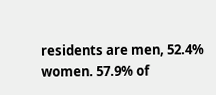residents are men, 52.4% women. 57.9% of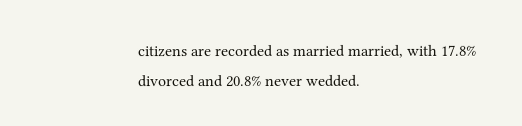citizens are recorded as married married, with 17.8% divorced and 20.8% never wedded.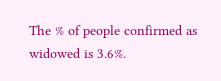The % of people confirmed as widowed is 3.6%.